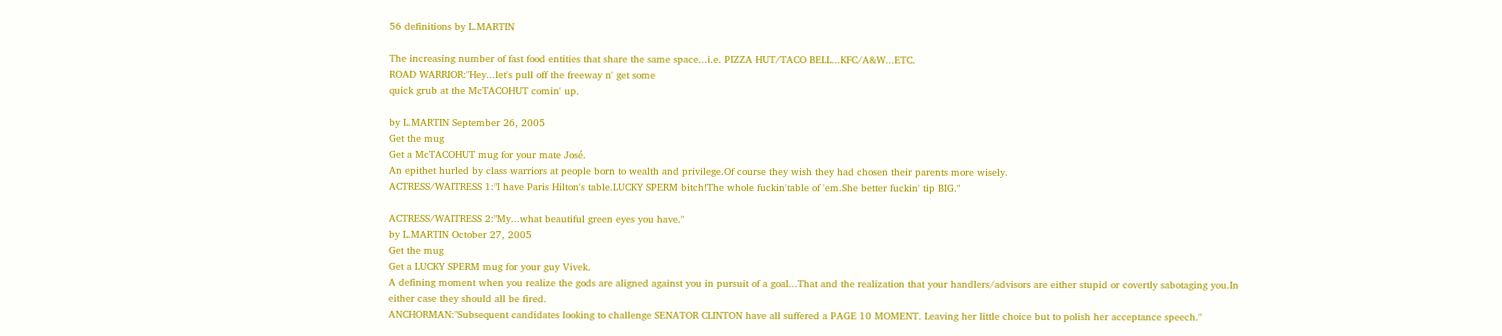56 definitions by L.MARTIN

The increasing number of fast food entities that share the same space...i.e. PIZZA HUT/TACO BELL...KFC/A&W...ETC.
ROAD WARRIOR:"Hey...let's pull off the freeway n' get some
quick grub at the McTACOHUT comin' up.

by L.MARTIN September 26, 2005
Get the mug
Get a McTACOHUT mug for your mate José.
An epithet hurled by class warriors at people born to wealth and privilege.Of course they wish they had chosen their parents more wisely.
ACTRESS/WAITRESS 1:"I have Paris Hilton's table.LUCKY SPERM bitch!The whole fuckin'table of 'em.She better fuckin' tip BIG."

ACTRESS/WAITRESS 2:"My...what beautiful green eyes you have."
by L.MARTIN October 27, 2005
Get the mug
Get a LUCKY SPERM mug for your guy Vivek.
A defining moment when you realize the gods are aligned against you in pursuit of a goal...That and the realization that your handlers/advisors are either stupid or covertly sabotaging you.In either case they should all be fired.
ANCHORMAN:"Subsequent candidates looking to challenge SENATOR CLINTON have all suffered a PAGE 10 MOMENT. Leaving her little choice but to polish her acceptance speech."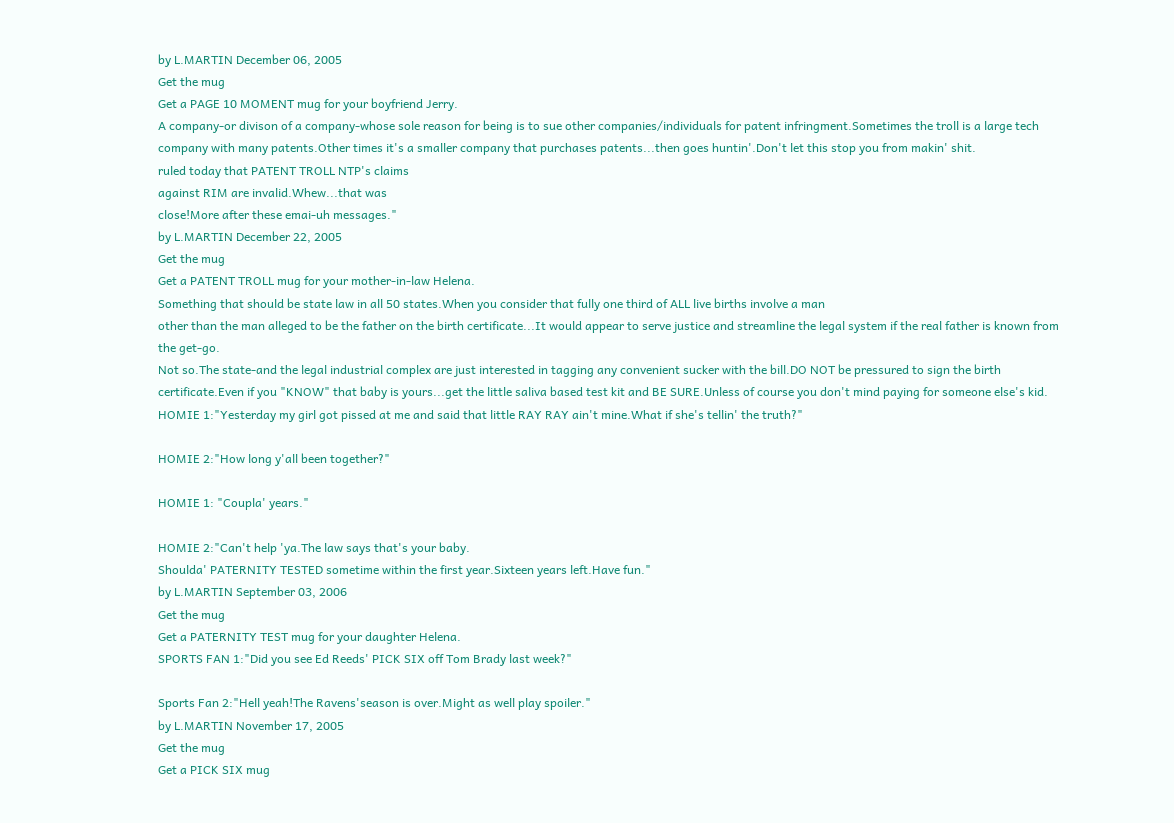by L.MARTIN December 06, 2005
Get the mug
Get a PAGE 10 MOMENT mug for your boyfriend Jerry.
A company-or divison of a company-whose sole reason for being is to sue other companies/individuals for patent infringment.Sometimes the troll is a large tech company with many patents.Other times it's a smaller company that purchases patents...then goes huntin'.Don't let this stop you from makin' shit.
ruled today that PATENT TROLL NTP's claims
against RIM are invalid.Whew...that was
close!More after these emai-uh messages."
by L.MARTIN December 22, 2005
Get the mug
Get a PATENT TROLL mug for your mother-in-law Helena.
Something that should be state law in all 50 states.When you consider that fully one third of ALL live births involve a man
other than the man alleged to be the father on the birth certificate...It would appear to serve justice and streamline the legal system if the real father is known from the get-go.
Not so.The state-and the legal industrial complex are just interested in tagging any convenient sucker with the bill.DO NOT be pressured to sign the birth certificate.Even if you "KNOW" that baby is yours...get the little saliva based test kit and BE SURE.Unless of course you don't mind paying for someone else's kid.
HOMIE 1:"Yesterday my girl got pissed at me and said that little RAY RAY ain't mine.What if she's tellin' the truth?"

HOMIE 2:"How long y'all been together?"

HOMIE 1: "Coupla' years."

HOMIE 2:"Can't help 'ya.The law says that's your baby.
Shoulda' PATERNITY TESTED sometime within the first year.Sixteen years left.Have fun."
by L.MARTIN September 03, 2006
Get the mug
Get a PATERNITY TEST mug for your daughter Helena.
SPORTS FAN 1:"Did you see Ed Reeds' PICK SIX off Tom Brady last week?"

Sports Fan 2:"Hell yeah!The Ravens'season is over.Might as well play spoiler."
by L.MARTIN November 17, 2005
Get the mug
Get a PICK SIX mug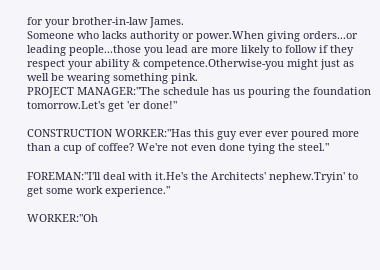for your brother-in-law James.
Someone who lacks authority or power.When giving orders...or leading people...those you lead are more likely to follow if they respect your ability & competence.Otherwise-you might just as well be wearing something pink.
PROJECT MANAGER:"The schedule has us pouring the foundation tomorrow.Let's get 'er done!"

CONSTRUCTION WORKER:"Has this guy ever ever poured more than a cup of coffee? We're not even done tying the steel."

FOREMAN:"I'll deal with it.He's the Architects' nephew.Tryin' to get some work experience."

WORKER:"Oh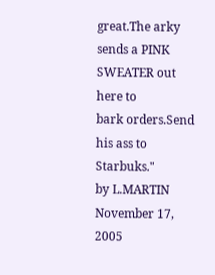great.The arky sends a PINK SWEATER out here to
bark orders.Send his ass to Starbuks."
by L.MARTIN November 17, 2005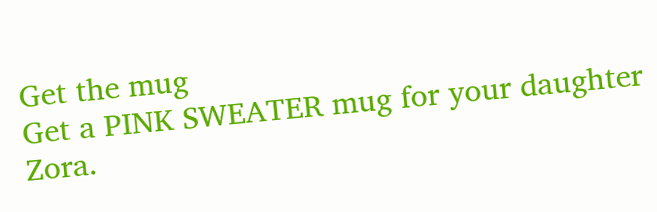Get the mug
Get a PINK SWEATER mug for your daughter Zora.